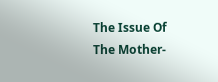The Issue Of The Mother-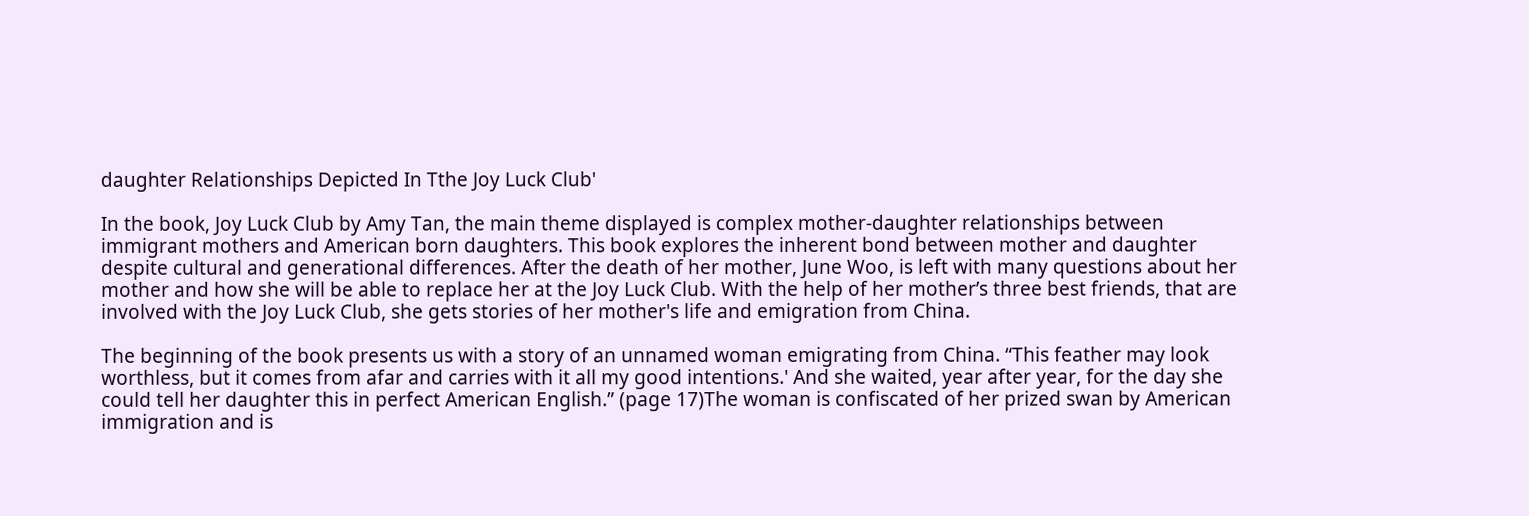daughter Relationships Depicted In Tthe Joy Luck Club'

In the book, Joy Luck Club by Amy Tan, the main theme displayed is complex mother-daughter relationships between immigrant mothers and American born daughters. This book explores the inherent bond between mother and daughter despite cultural and generational differences. After the death of her mother, June Woo, is left with many questions about her mother and how she will be able to replace her at the Joy Luck Club. With the help of her mother’s three best friends, that are involved with the Joy Luck Club, she gets stories of her mother's life and emigration from China.

The beginning of the book presents us with a story of an unnamed woman emigrating from China. “This feather may look worthless, but it comes from afar and carries with it all my good intentions.' And she waited, year after year, for the day she could tell her daughter this in perfect American English.” (page 17)The woman is confiscated of her prized swan by American immigration and is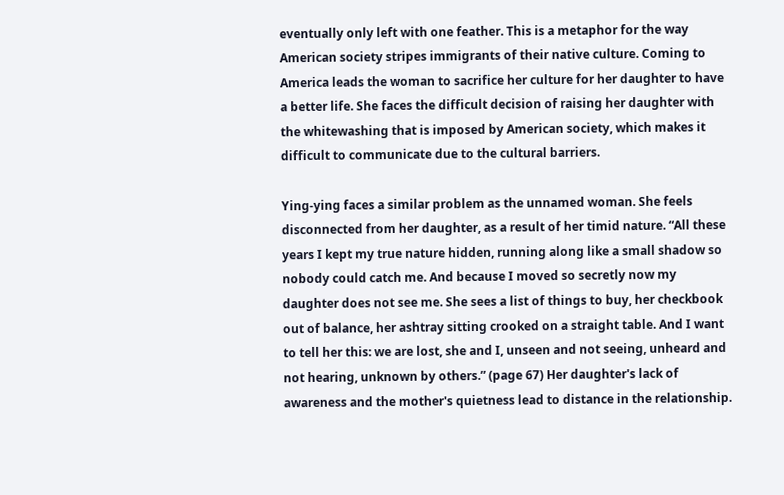eventually only left with one feather. This is a metaphor for the way American society stripes immigrants of their native culture. Coming to America leads the woman to sacrifice her culture for her daughter to have a better life. She faces the difficult decision of raising her daughter with the whitewashing that is imposed by American society, which makes it difficult to communicate due to the cultural barriers.

Ying-ying faces a similar problem as the unnamed woman. She feels disconnected from her daughter, as a result of her timid nature. “All these years I kept my true nature hidden, running along like a small shadow so nobody could catch me. And because I moved so secretly now my daughter does not see me. She sees a list of things to buy, her checkbook out of balance, her ashtray sitting crooked on a straight table. And I want to tell her this: we are lost, she and I, unseen and not seeing, unheard and not hearing, unknown by others.” (page 67) Her daughter's lack of awareness and the mother's quietness lead to distance in the relationship.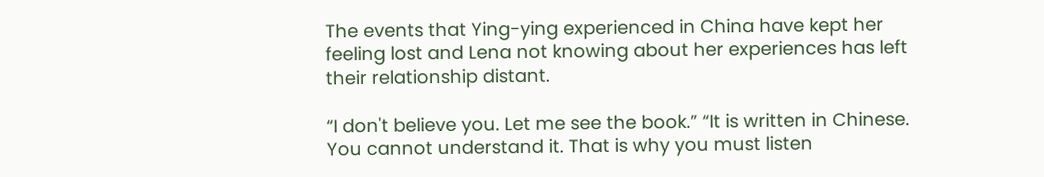The events that Ying-ying experienced in China have kept her feeling lost and Lena not knowing about her experiences has left their relationship distant.

“I don't believe you. Let me see the book.” “It is written in Chinese. You cannot understand it. That is why you must listen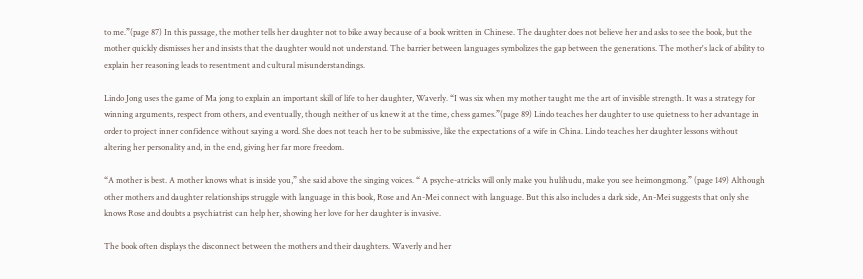to me.”(page 87) In this passage, the mother tells her daughter not to bike away because of a book written in Chinese. The daughter does not believe her and asks to see the book, but the mother quickly dismisses her and insists that the daughter would not understand. The barrier between languages symbolizes the gap between the generations. The mother's lack of ability to explain her reasoning leads to resentment and cultural misunderstandings.

Lindo Jong uses the game of Ma jong to explain an important skill of life to her daughter, Waverly. “I was six when my mother taught me the art of invisible strength. It was a strategy for winning arguments, respect from others, and eventually, though neither of us knew it at the time, chess games.”(page 89) Lindo teaches her daughter to use quietness to her advantage in order to project inner confidence without saying a word. She does not teach her to be submissive, like the expectations of a wife in China. Lindo teaches her daughter lessons without altering her personality and, in the end, giving her far more freedom.

“A mother is best. A mother knows what is inside you,” she said above the singing voices. “ A psyche-atricks will only make you hulihudu, make you see heimongmong.” (page 149) Although other mothers and daughter relationships struggle with language in this book, Rose and An-Mei connect with language. But this also includes a dark side, An-Mei suggests that only she knows Rose and doubts a psychiatrist can help her, showing her love for her daughter is invasive.

The book often displays the disconnect between the mothers and their daughters. Waverly and her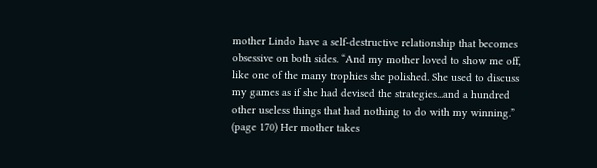mother Lindo have a self-destructive relationship that becomes obsessive on both sides. “And my mother loved to show me off, like one of the many trophies she polished. She used to discuss my games as if she had devised the strategies...and a hundred other useless things that had nothing to do with my winning.” (page 170) Her mother takes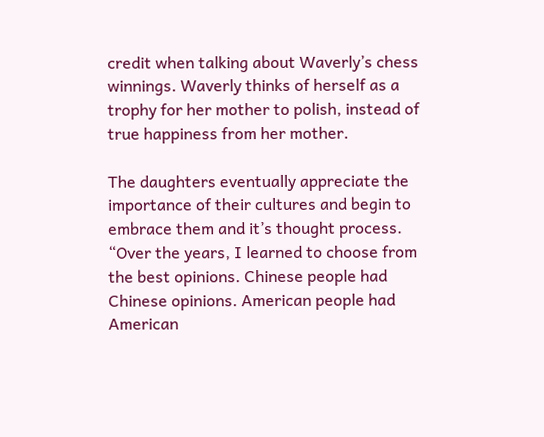credit when talking about Waverly’s chess winnings. Waverly thinks of herself as a trophy for her mother to polish, instead of true happiness from her mother.

The daughters eventually appreciate the importance of their cultures and begin to embrace them and it’s thought process. “Over the years, I learned to choose from the best opinions. Chinese people had Chinese opinions. American people had American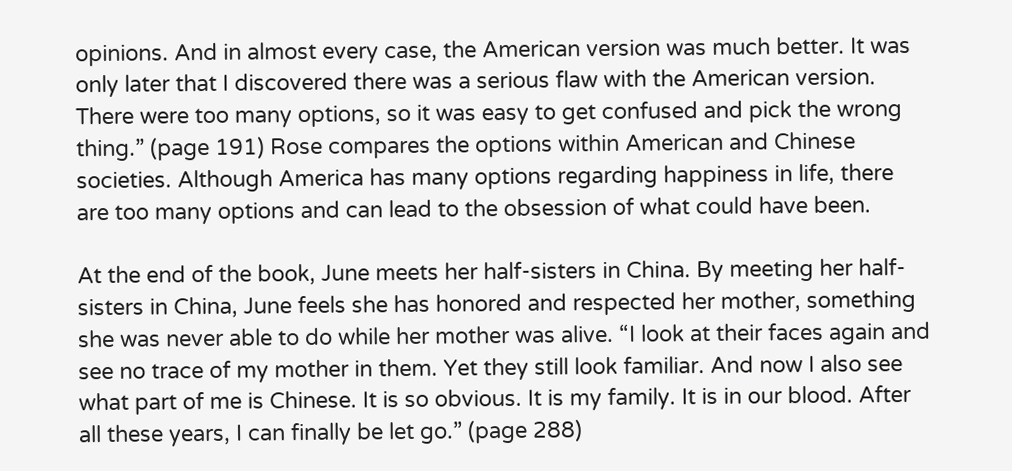opinions. And in almost every case, the American version was much better. It was only later that I discovered there was a serious flaw with the American version. There were too many options, so it was easy to get confused and pick the wrong thing.” (page 191) Rose compares the options within American and Chinese societies. Although America has many options regarding happiness in life, there are too many options and can lead to the obsession of what could have been.

At the end of the book, June meets her half-sisters in China. By meeting her half-sisters in China, June feels she has honored and respected her mother, something she was never able to do while her mother was alive. “I look at their faces again and see no trace of my mother in them. Yet they still look familiar. And now I also see what part of me is Chinese. It is so obvious. It is my family. It is in our blood. After all these years, I can finally be let go.” (page 288)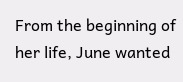From the beginning of her life, June wanted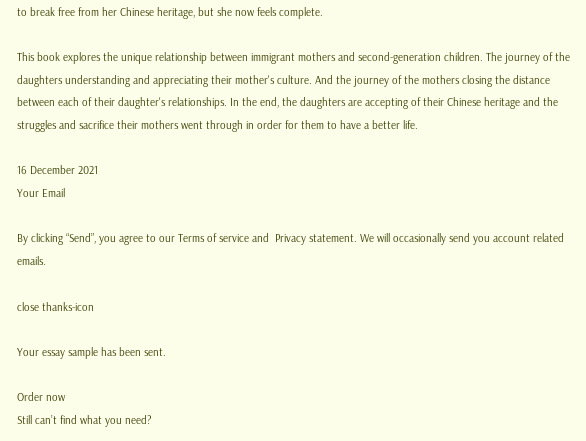to break free from her Chinese heritage, but she now feels complete.

This book explores the unique relationship between immigrant mothers and second-generation children. The journey of the daughters understanding and appreciating their mother's culture. And the journey of the mothers closing the distance between each of their daughter's relationships. In the end, the daughters are accepting of their Chinese heritage and the struggles and sacrifice their mothers went through in order for them to have a better life.

16 December 2021
Your Email

By clicking “Send”, you agree to our Terms of service and  Privacy statement. We will occasionally send you account related emails.

close thanks-icon

Your essay sample has been sent.

Order now
Still can’t find what you need?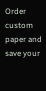Order custom paper and save your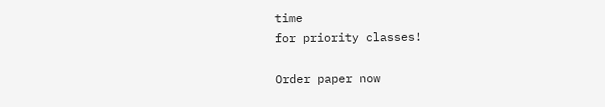time
for priority classes!

Order paper now